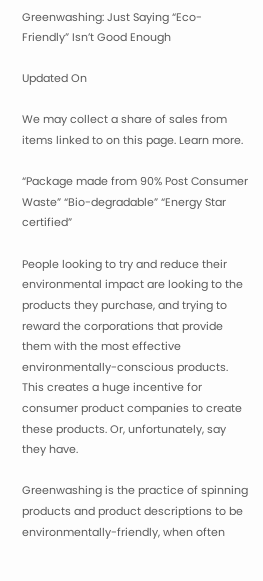Greenwashing: Just Saying “Eco-Friendly” Isn’t Good Enough

Updated On

We may collect a share of sales from items linked to on this page. Learn more.

“Package made from 90% Post Consumer Waste” “Bio-degradable” “Energy Star certified”

People looking to try and reduce their environmental impact are looking to the products they purchase, and trying to reward the corporations that provide them with the most effective environmentally-conscious products. This creates a huge incentive for consumer product companies to create these products. Or, unfortunately, say they have.

Greenwashing is the practice of spinning products and product descriptions to be environmentally-friendly, when often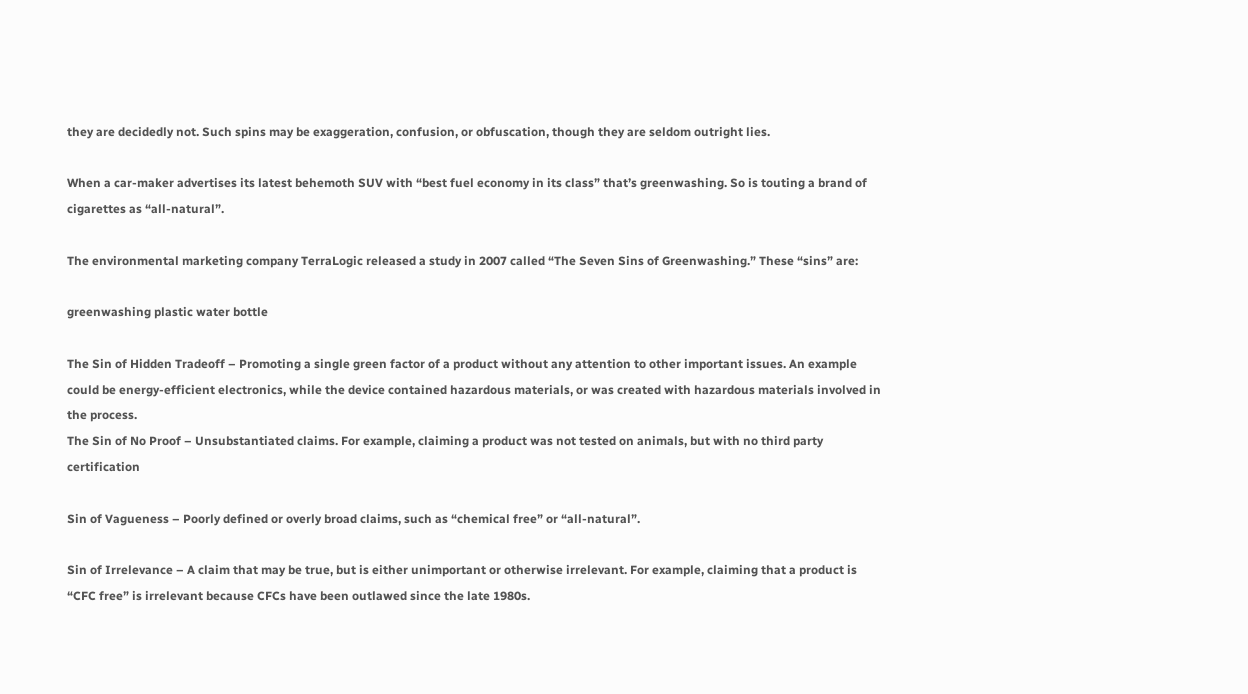they are decidedly not. Such spins may be exaggeration, confusion, or obfuscation, though they are seldom outright lies.

When a car-maker advertises its latest behemoth SUV with “best fuel economy in its class” that’s greenwashing. So is touting a brand of cigarettes as “all-natural”.

The environmental marketing company TerraLogic released a study in 2007 called “The Seven Sins of Greenwashing.” These “sins” are:

greenwashing plastic water bottle

The Sin of Hidden Tradeoff – Promoting a single green factor of a product without any attention to other important issues. An example could be energy-efficient electronics, while the device contained hazardous materials, or was created with hazardous materials involved in the process.
The Sin of No Proof – Unsubstantiated claims. For example, claiming a product was not tested on animals, but with no third party certification

Sin of Vagueness – Poorly defined or overly broad claims, such as “chemical free” or “all-natural”.

Sin of Irrelevance – A claim that may be true, but is either unimportant or otherwise irrelevant. For example, claiming that a product is “CFC free” is irrelevant because CFCs have been outlawed since the late 1980s.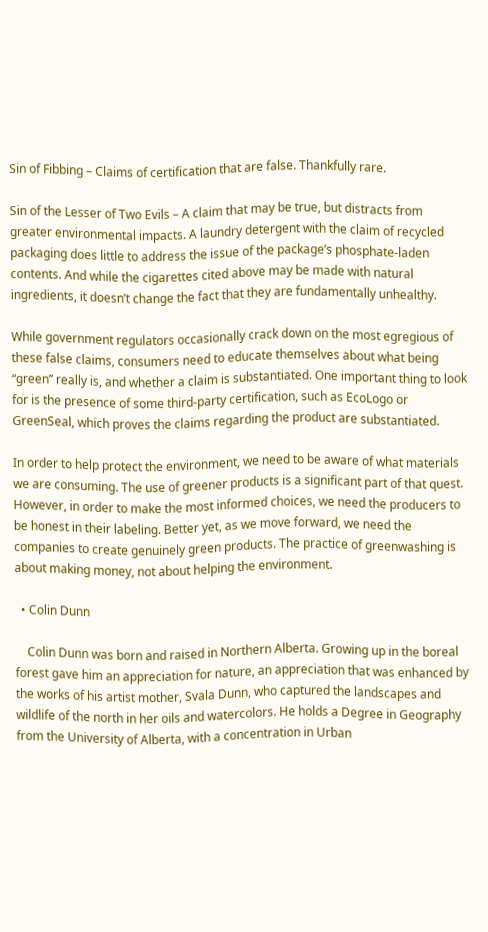Sin of Fibbing – Claims of certification that are false. Thankfully rare.

Sin of the Lesser of Two Evils – A claim that may be true, but distracts from greater environmental impacts. A laundry detergent with the claim of recycled packaging does little to address the issue of the package’s phosphate-laden contents. And while the cigarettes cited above may be made with natural ingredients, it doesn’t change the fact that they are fundamentally unhealthy.

While government regulators occasionally crack down on the most egregious of these false claims, consumers need to educate themselves about what being “green” really is, and whether a claim is substantiated. One important thing to look for is the presence of some third-party certification, such as EcoLogo or GreenSeal, which proves the claims regarding the product are substantiated.

In order to help protect the environment, we need to be aware of what materials we are consuming. The use of greener products is a significant part of that quest. However, in order to make the most informed choices, we need the producers to be honest in their labeling. Better yet, as we move forward, we need the companies to create genuinely green products. The practice of greenwashing is about making money, not about helping the environment.

  • Colin Dunn

    Colin Dunn was born and raised in Northern Alberta. Growing up in the boreal forest gave him an appreciation for nature, an appreciation that was enhanced by the works of his artist mother, Svala Dunn, who captured the landscapes and wildlife of the north in her oils and watercolors. He holds a Degree in Geography from the University of Alberta, with a concentration in Urban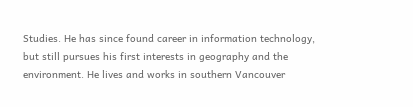Studies. He has since found career in information technology, but still pursues his first interests in geography and the environment. He lives and works in southern Vancouver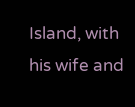Island, with his wife and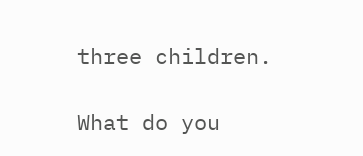three children.

What do you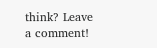think? Leave a comment!